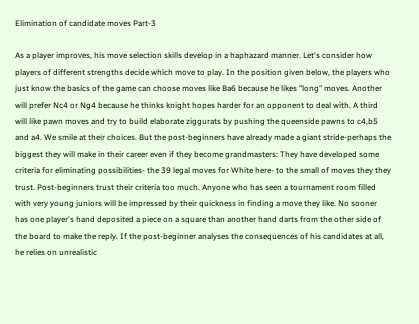Elimination of candidate moves Part-3

As a player improves, his move selection skills develop in a haphazard manner. Let's consider how players of different strengths decide which move to play. In the position given below, the players who just know the basics of the game can choose moves like Ba6 because he likes "long" moves. Another will prefer Nc4 or Ng4 because he thinks knight hopes harder for an opponent to deal with. A third will like pawn moves and try to build elaborate ziggurats by pushing the queenside pawns to c4,b5 and a4. We smile at their choices. But the post-beginners have already made a giant stride-perhaps the biggest they will make in their career even if they become grandmasters: They have developed some criteria for eliminating possibilities- the 39 legal moves for White here- to the small of moves they they trust. Post-beginners trust their criteria too much. Anyone who has seen a tournament room filled with very young juniors will be impressed by their quickness in finding a move they like. No sooner has one player's hand deposited a piece on a square than another hand darts from the other side of the board to make the reply. If the post-beginner analyses the consequences of his candidates at all, he relies on unrealistic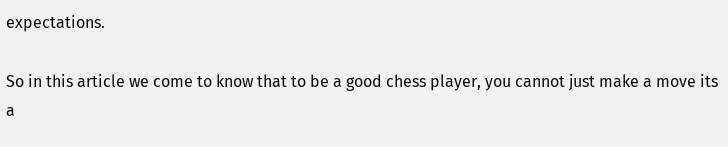expectations.

So in this article we come to know that to be a good chess player, you cannot just make a move its a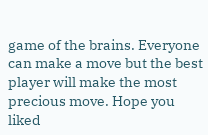game of the brains. Everyone can make a move but the best player will make the most precious move. Hope you liked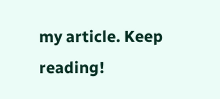my article. Keep reading!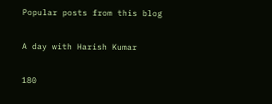Popular posts from this blog

A day with Harish Kumar

180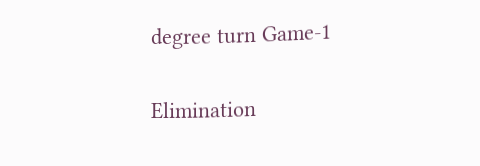degree turn Game-1

Elimination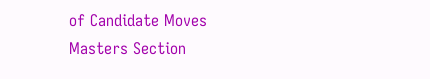of Candidate Moves Masters Section